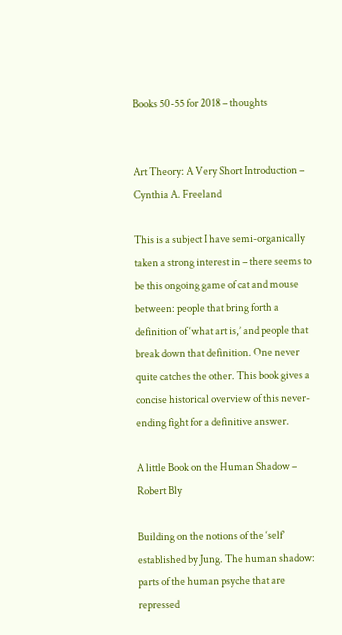Books 50-55 for 2018 – thoughts


Art Theory: A Very Short Introduction – Cynthia A. Freeland

This is a subject I have semi-organically taken a strong interest in – there seems to be this ongoing game of cat and mouse between: people that bring forth a definition of ‘what art is,’ and people that break down that definition. One never quite catches the other. This book gives a concise historical overview of this never-ending fight for a definitive answer.

A little Book on the Human Shadow – Robert Bly

Building on the notions of the ‘self’ established by Jung. The human shadow: parts of the human psyche that are repressed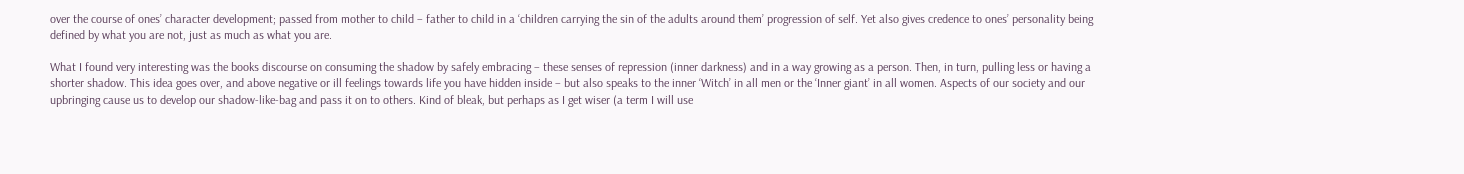over the course of ones’ character development; passed from mother to child – father to child in a ‘children carrying the sin of the adults around them’ progression of self. Yet also gives credence to ones’ personality being defined by what you are not, just as much as what you are.

What I found very interesting was the books discourse on consuming the shadow by safely embracing – these senses of repression (inner darkness) and in a way growing as a person. Then, in turn, pulling less or having a shorter shadow. This idea goes over, and above negative or ill feelings towards life you have hidden inside – but also speaks to the inner ‘Witch’ in all men or the ‘Inner giant’ in all women. Aspects of our society and our upbringing cause us to develop our shadow-like-bag and pass it on to others. Kind of bleak, but perhaps as I get wiser (a term I will use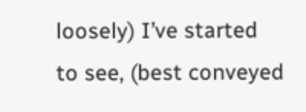loosely) I’ve started to see, (best conveyed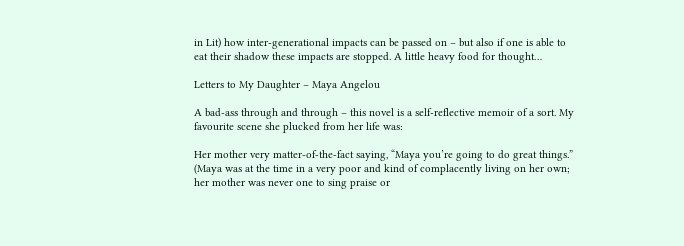in Lit) how inter-generational impacts can be passed on – but also if one is able to eat their shadow these impacts are stopped. A little heavy food for thought…

Letters to My Daughter – Maya Angelou

A bad-ass through and through – this novel is a self-reflective memoir of a sort. My favourite scene she plucked from her life was:

Her mother very matter-of-the-fact saying, “Maya you’re going to do great things.” (Maya was at the time in a very poor and kind of complacently living on her own; her mother was never one to sing praise or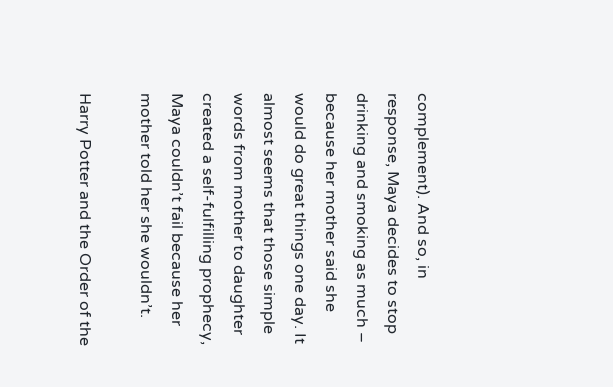complement). And so, in response, Maya decides to stop drinking and smoking as much – because her mother said she would do great things one day. It almost seems that those simple words from mother to daughter created a self-fulfilling prophecy, Maya couldn’t fail because her mother told her she wouldn’t.

Harry Potter and the Order of the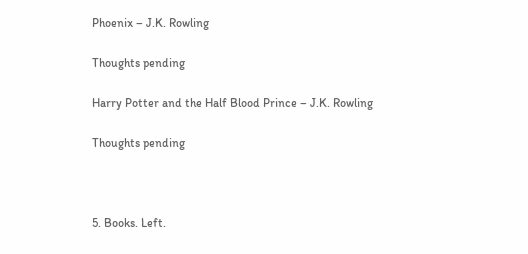Phoenix – J.K. Rowling

Thoughts pending

Harry Potter and the Half Blood Prince – J.K. Rowling

Thoughts pending



5. Books. Left.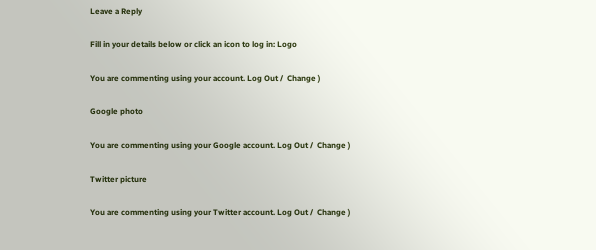Leave a Reply

Fill in your details below or click an icon to log in: Logo

You are commenting using your account. Log Out /  Change )

Google photo

You are commenting using your Google account. Log Out /  Change )

Twitter picture

You are commenting using your Twitter account. Log Out /  Change )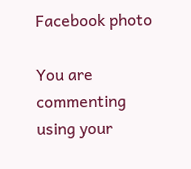Facebook photo

You are commenting using your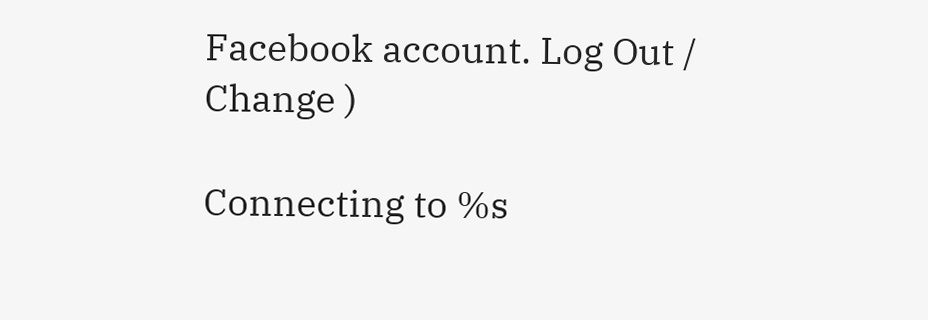Facebook account. Log Out /  Change )

Connecting to %s